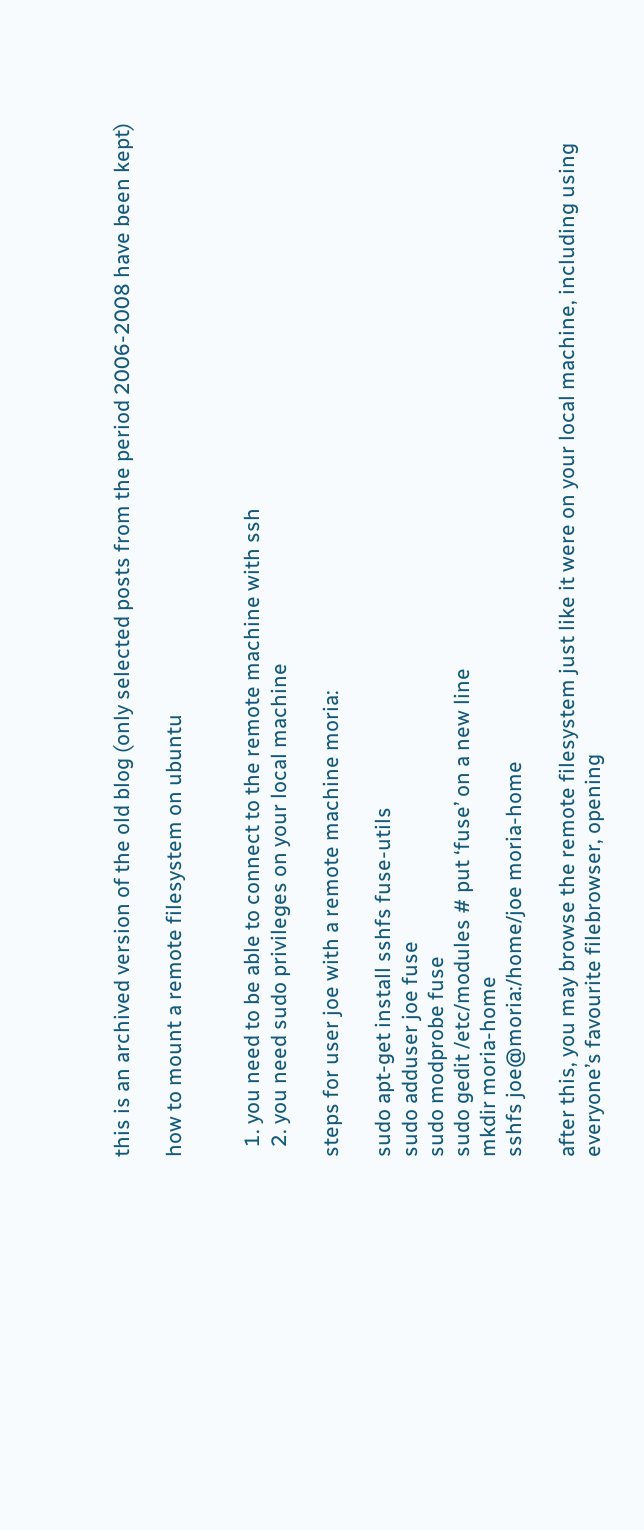this is an archived version of the old blog (only selected posts from the period 2006-2008 have been kept)

how to mount a remote filesystem on ubuntu


  1. you need to be able to connect to the remote machine with ssh
  2. you need sudo privileges on your local machine

steps for user joe with a remote machine moria:

sudo apt-get install sshfs fuse-utils
sudo adduser joe fuse
sudo modprobe fuse
sudo gedit /etc/modules # put ‘fuse’ on a new line
mkdir moria-home
sshfs joe@moria:/home/joe moria-home

after this, you may browse the remote filesystem just like it were on your local machine, including using everyone’s favourite filebrowser, opening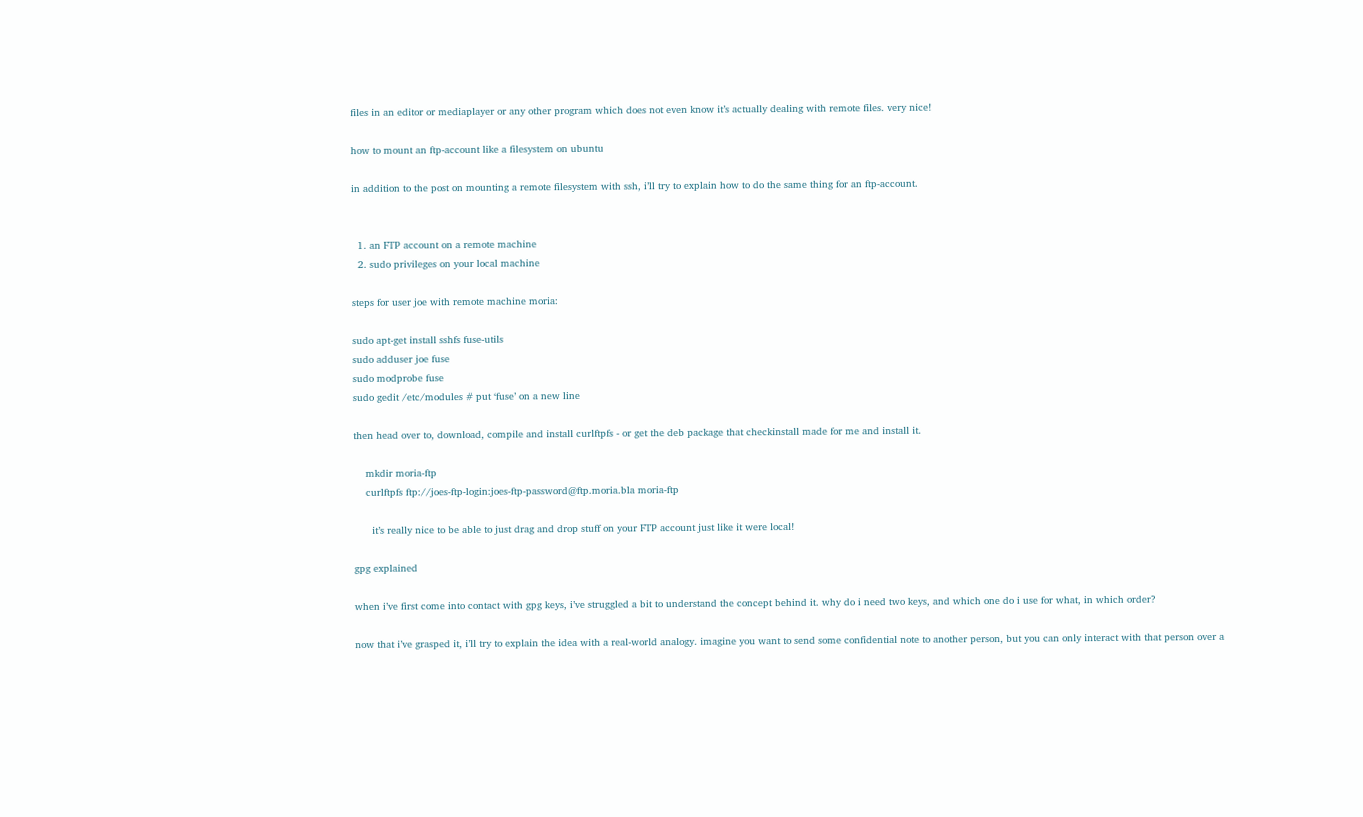files in an editor or mediaplayer or any other program which does not even know it’s actually dealing with remote files. very nice!

how to mount an ftp-account like a filesystem on ubuntu

in addition to the post on mounting a remote filesystem with ssh, i’ll try to explain how to do the same thing for an ftp-account.


  1. an FTP account on a remote machine
  2. sudo privileges on your local machine

steps for user joe with remote machine moria:

sudo apt-get install sshfs fuse-utils
sudo adduser joe fuse
sudo modprobe fuse
sudo gedit /etc/modules # put ‘fuse’ on a new line

then head over to, download, compile and install curlftpfs - or get the deb package that checkinstall made for me and install it.

    mkdir moria-ftp
    curlftpfs ftp://joes-ftp-login:joes-ftp-password@ftp.moria.bla moria-ftp

      it’s really nice to be able to just drag and drop stuff on your FTP account just like it were local!

gpg explained

when i’ve first come into contact with gpg keys, i’ve struggled a bit to understand the concept behind it. why do i need two keys, and which one do i use for what, in which order?

now that i’ve grasped it, i’ll try to explain the idea with a real-world analogy. imagine you want to send some confidential note to another person, but you can only interact with that person over a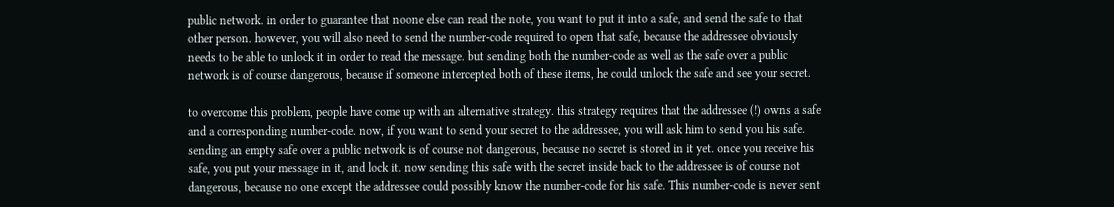public network. in order to guarantee that noone else can read the note, you want to put it into a safe, and send the safe to that other person. however, you will also need to send the number-code required to open that safe, because the addressee obviously needs to be able to unlock it in order to read the message. but sending both the number-code as well as the safe over a public network is of course dangerous, because if someone intercepted both of these items, he could unlock the safe and see your secret.

to overcome this problem, people have come up with an alternative strategy. this strategy requires that the addressee (!) owns a safe and a corresponding number-code. now, if you want to send your secret to the addressee, you will ask him to send you his safe. sending an empty safe over a public network is of course not dangerous, because no secret is stored in it yet. once you receive his safe, you put your message in it, and lock it. now sending this safe with the secret inside back to the addressee is of course not dangerous, because no one except the addressee could possibly know the number-code for his safe. This number-code is never sent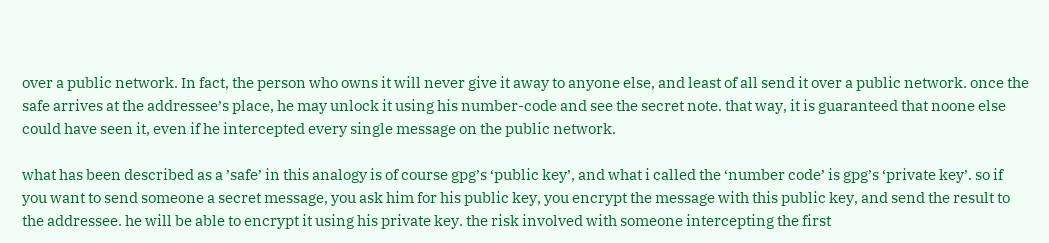over a public network. In fact, the person who owns it will never give it away to anyone else, and least of all send it over a public network. once the safe arrives at the addressee’s place, he may unlock it using his number-code and see the secret note. that way, it is guaranteed that noone else could have seen it, even if he intercepted every single message on the public network.

what has been described as a ’safe’ in this analogy is of course gpg’s ‘public key’, and what i called the ‘number code’ is gpg’s ‘private key’. so if you want to send someone a secret message, you ask him for his public key, you encrypt the message with this public key, and send the result to the addressee. he will be able to encrypt it using his private key. the risk involved with someone intercepting the first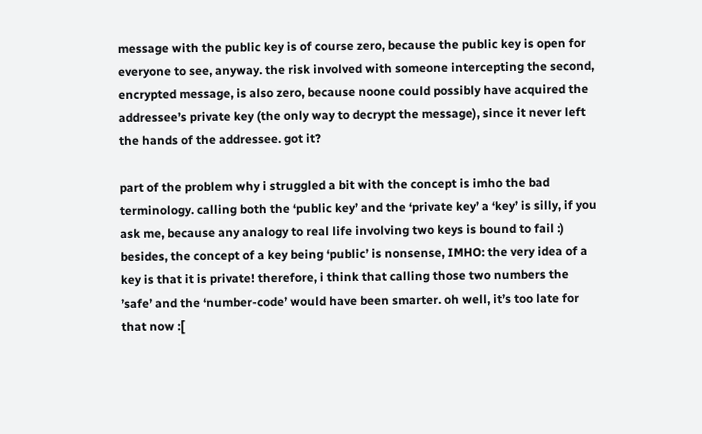message with the public key is of course zero, because the public key is open for everyone to see, anyway. the risk involved with someone intercepting the second, encrypted message, is also zero, because noone could possibly have acquired the addressee’s private key (the only way to decrypt the message), since it never left the hands of the addressee. got it?

part of the problem why i struggled a bit with the concept is imho the bad terminology. calling both the ‘public key’ and the ‘private key’ a ‘key’ is silly, if you ask me, because any analogy to real life involving two keys is bound to fail :) besides, the concept of a key being ‘public’ is nonsense, IMHO: the very idea of a key is that it is private! therefore, i think that calling those two numbers the ’safe’ and the ‘number-code’ would have been smarter. oh well, it’s too late for that now :[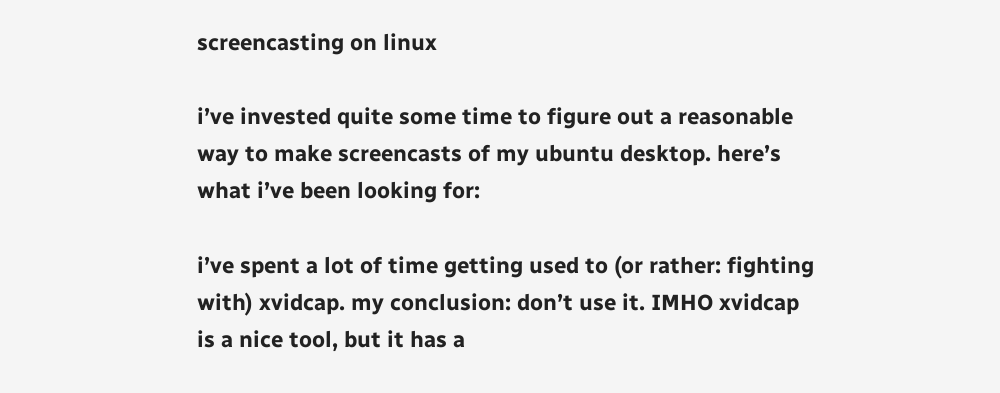screencasting on linux

i’ve invested quite some time to figure out a reasonable way to make screencasts of my ubuntu desktop. here’s what i’ve been looking for:

i’ve spent a lot of time getting used to (or rather: fighting with) xvidcap. my conclusion: don’t use it. IMHO xvidcap is a nice tool, but it has a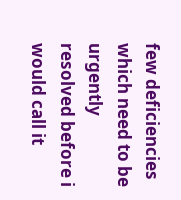few deficiencies which need to be urgently resolved before i would call it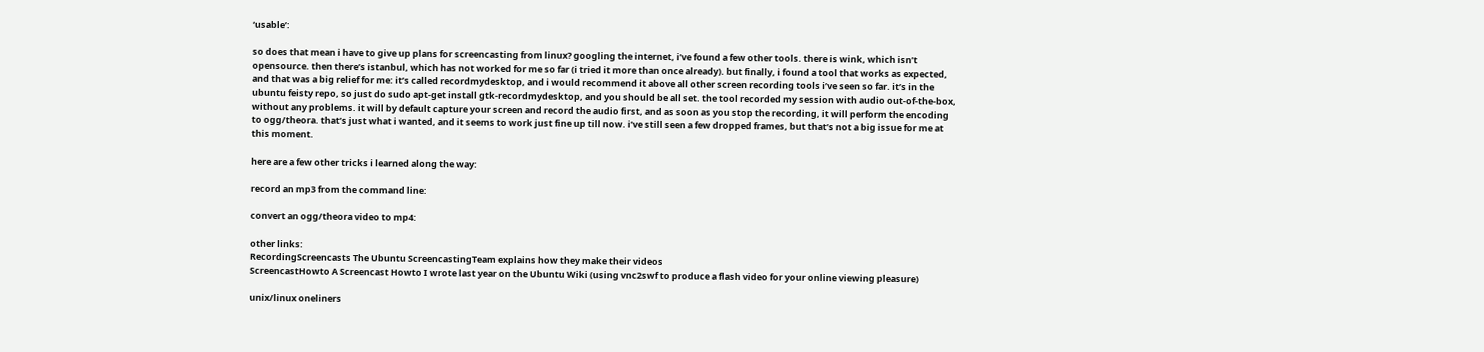‘usable’:

so does that mean i have to give up plans for screencasting from linux? googling the internet, i’ve found a few other tools. there is wink, which isn’t opensource. then there’s istanbul, which has not worked for me so far (i tried it more than once already). but finally, i found a tool that works as expected, and that was a big relief for me: it’s called recordmydesktop, and i would recommend it above all other screen recording tools i’ve seen so far. it’s in the ubuntu feisty repo, so just do sudo apt-get install gtk-recordmydesktop, and you should be all set. the tool recorded my session with audio out-of-the-box, without any problems. it will by default capture your screen and record the audio first, and as soon as you stop the recording, it will perform the encoding to ogg/theora. that’s just what i wanted, and it seems to work just fine up till now. i’ve still seen a few dropped frames, but that’s not a big issue for me at this moment.

here are a few other tricks i learned along the way:

record an mp3 from the command line:

convert an ogg/theora video to mp4:

other links:
RecordingScreencasts The Ubuntu ScreencastingTeam explains how they make their videos
ScreencastHowto A Screencast Howto I wrote last year on the Ubuntu Wiki (using vnc2swf to produce a flash video for your online viewing pleasure)

unix/linux oneliners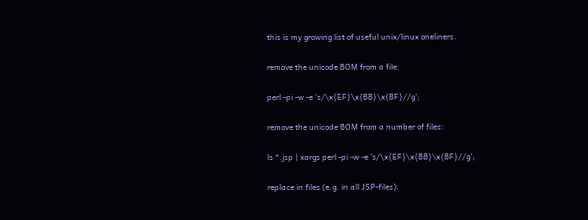this is my growing list of useful unix/linux oneliners.

remove the unicode BOM from a file:

perl -pi -w -e 's/\x{EF}\x{BB}\x{BF}//g';

remove the unicode BOM from a number of files:

ls *.jsp | xargs perl -pi -w -e 's/\x{EF}\x{BB}\x{BF}//g';

replace in files (e.g. in all JSP-files):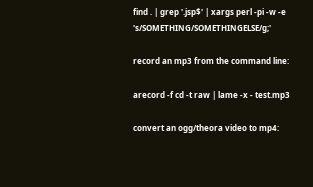find . | grep '.jsp$' | xargs perl -pi -w -e 's/SOMETHING/SOMETHINGELSE/g;'

record an mp3 from the command line:

arecord -f cd -t raw | lame -x - test.mp3

convert an ogg/theora video to mp4: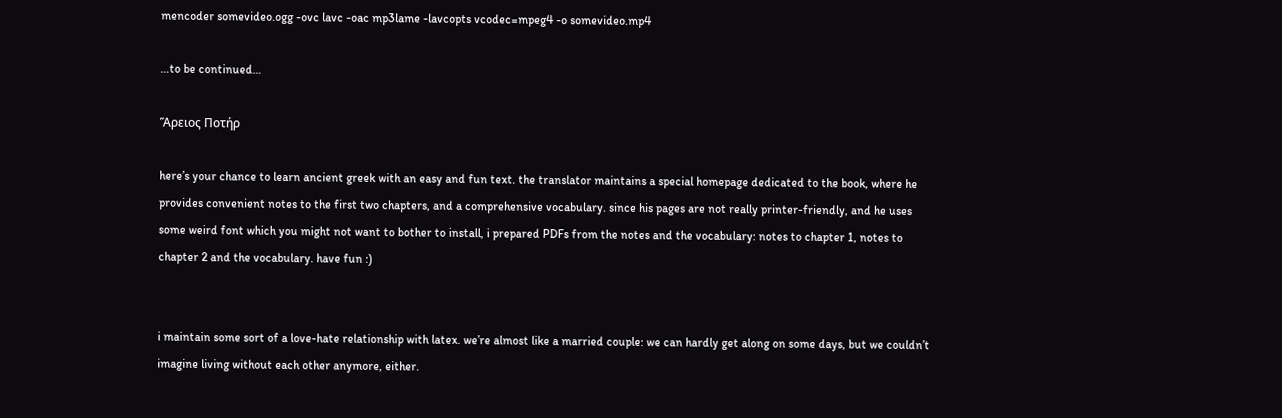mencoder somevideo.ogg -ovc lavc -oac mp3lame -lavcopts vcodec=mpeg4 -o somevideo.mp4

…to be continued…

Ἅρειος Ποτήρ

here’s your chance to learn ancient greek with an easy and fun text. the translator maintains a special homepage dedicated to the book, where he provides convenient notes to the first two chapters, and a comprehensive vocabulary. since his pages are not really printer-friendly, and he uses some weird font which you might not want to bother to install, i prepared PDFs from the notes and the vocabulary: notes to chapter 1, notes to chapter 2 and the vocabulary. have fun :)


i maintain some sort of a love-hate relationship with latex. we’re almost like a married couple: we can hardly get along on some days, but we couldn’t imagine living without each other anymore, either.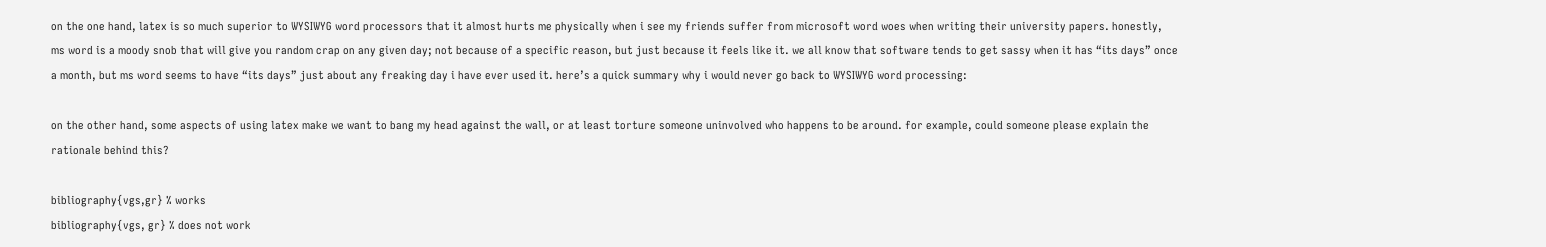on the one hand, latex is so much superior to WYSIWYG word processors that it almost hurts me physically when i see my friends suffer from microsoft word woes when writing their university papers. honestly, ms word is a moody snob that will give you random crap on any given day; not because of a specific reason, but just because it feels like it. we all know that software tends to get sassy when it has “its days” once a month, but ms word seems to have “its days” just about any freaking day i have ever used it. here’s a quick summary why i would never go back to WYSIWYG word processing:

on the other hand, some aspects of using latex make we want to bang my head against the wall, or at least torture someone uninvolved who happens to be around. for example, could someone please explain the rationale behind this?

bibliography{vgs,gr} % works
bibliography{vgs, gr} % does not work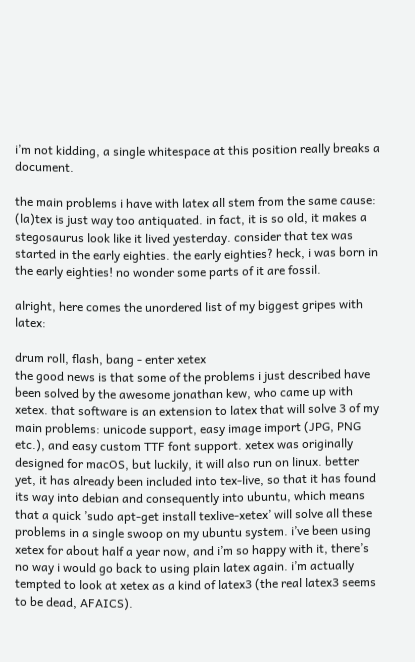i’m not kidding, a single whitespace at this position really breaks a document.

the main problems i have with latex all stem from the same cause: (la)tex is just way too antiquated. in fact, it is so old, it makes a stegosaurus look like it lived yesterday. consider that tex was started in the early eighties. the early eighties? heck, i was born in the early eighties! no wonder some parts of it are fossil.

alright, here comes the unordered list of my biggest gripes with latex:

drum roll, flash, bang - enter xetex
the good news is that some of the problems i just described have been solved by the awesome jonathan kew, who came up with xetex. that software is an extension to latex that will solve 3 of my main problems: unicode support, easy image import (JPG, PNG etc.), and easy custom TTF font support. xetex was originally designed for macOS, but luckily, it will also run on linux. better yet, it has already been included into tex-live, so that it has found its way into debian and consequently into ubuntu, which means that a quick ’sudo apt-get install texlive-xetex’ will solve all these problems in a single swoop on my ubuntu system. i’ve been using xetex for about half a year now, and i’m so happy with it, there’s no way i would go back to using plain latex again. i’m actually tempted to look at xetex as a kind of latex3 (the real latex3 seems to be dead, AFAICS).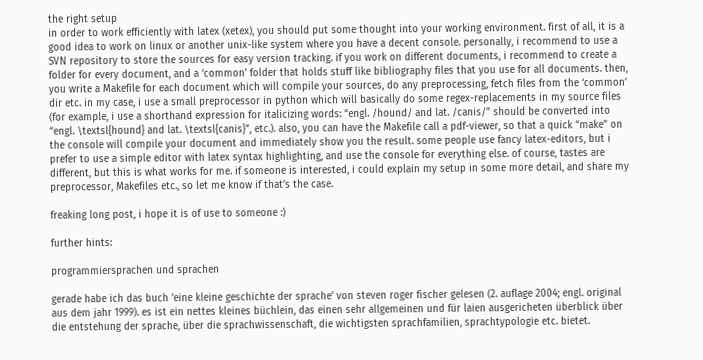the right setup
in order to work efficiently with latex (xetex), you should put some thought into your working environment. first of all, it is a good idea to work on linux or another unix-like system where you have a decent console. personally, i recommend to use a SVN repository to store the sources for easy version tracking. if you work on different documents, i recommend to create a folder for every document, and a ‘common’ folder that holds stuff like bibliography files that you use for all documents. then, you write a Makefile for each document which will compile your sources, do any preprocessing, fetch files from the ‘common’ dir etc. in my case, i use a small preprocessor in python which will basically do some regex-replacements in my source files (for example, i use a shorthand expression for italicizing words: “engl. /hound/ and lat. /canis/” should be converted into “engl. \textsl{hound} and lat. \textsl{canis}”, etc.). also, you can have the Makefile call a pdf-viewer, so that a quick “make” on the console will compile your document and immediately show you the result. some people use fancy latex-editors, but i prefer to use a simple editor with latex syntax highlighting, and use the console for everything else. of course, tastes are different, but this is what works for me. if someone is interested, i could explain my setup in some more detail, and share my preprocessor, Makefiles etc., so let me know if that’s the case.

freaking long post, i hope it is of use to someone :)

further hints:

programmiersprachen und sprachen

gerade habe ich das buch ‘eine kleine geschichte der sprache’ von steven roger fischer gelesen (2. auflage 2004; engl. original aus dem jahr 1999). es ist ein nettes kleines büchlein, das einen sehr allgemeinen und für laien ausgericheten überblick über die entstehung der sprache, über die sprachwissenschaft, die wichtigsten sprachfamilien, sprachtypologie etc. bietet.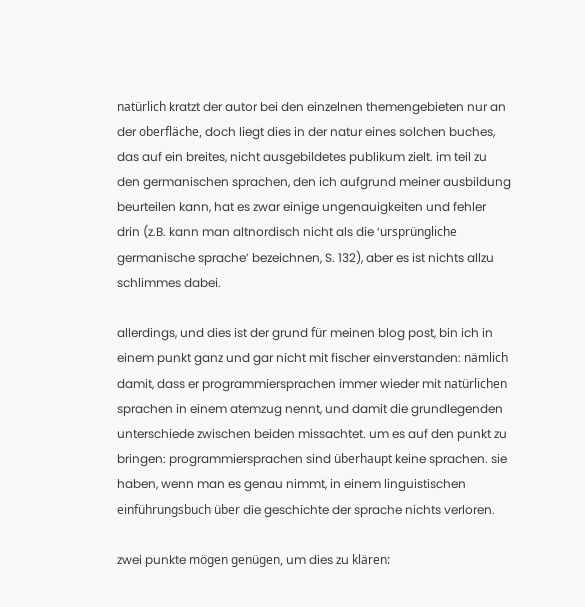natürlich kratzt der autor bei den einzelnen themengebieten nur an der oberfläche, doch liegt dies in der natur eines solchen buches, das auf ein breites, nicht ausgebildetes publikum zielt. im teil zu den germanischen sprachen, den ich aufgrund meiner ausbildung beurteilen kann, hat es zwar einige ungenauigkeiten und fehler drin (z.B. kann man altnordisch nicht als die ‘ursprüngliche germanische sprache’ bezeichnen, S. 132), aber es ist nichts allzu schlimmes dabei.

allerdings, und dies ist der grund für meinen blog post, bin ich in einem punkt ganz und gar nicht mit fischer einverstanden: nämlich damit, dass er programmiersprachen immer wieder mit natürlichen sprachen in einem atemzug nennt, und damit die grundlegenden unterschiede zwischen beiden missachtet. um es auf den punkt zu bringen: programmiersprachen sind überhaupt keine sprachen. sie haben, wenn man es genau nimmt, in einem linguistischen einführungsbuch über die geschichte der sprache nichts verloren.

zwei punkte mögen genügen, um dies zu klären: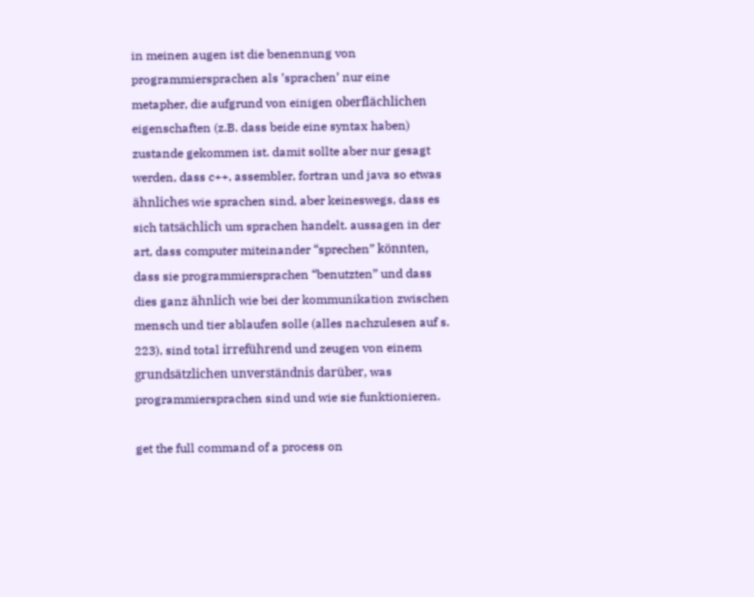in meinen augen ist die benennung von programmiersprachen als ’sprachen’ nur eine metapher, die aufgrund von einigen oberflächlichen eigenschaften (z.B. dass beide eine syntax haben) zustande gekommen ist. damit sollte aber nur gesagt werden, dass c++, assembler, fortran und java so etwas ähnliches wie sprachen sind, aber keineswegs, dass es sich tatsächlich um sprachen handelt. aussagen in der art, dass computer miteinander “sprechen” könnten, dass sie programmiersprachen “benutzten” und dass dies ganz ähnlich wie bei der kommunikation zwischen mensch und tier ablaufen solle (alles nachzulesen auf s. 223), sind total irreführend und zeugen von einem grundsätzlichen unverständnis darüber, was programmiersprachen sind und wie sie funktionieren.

get the full command of a process on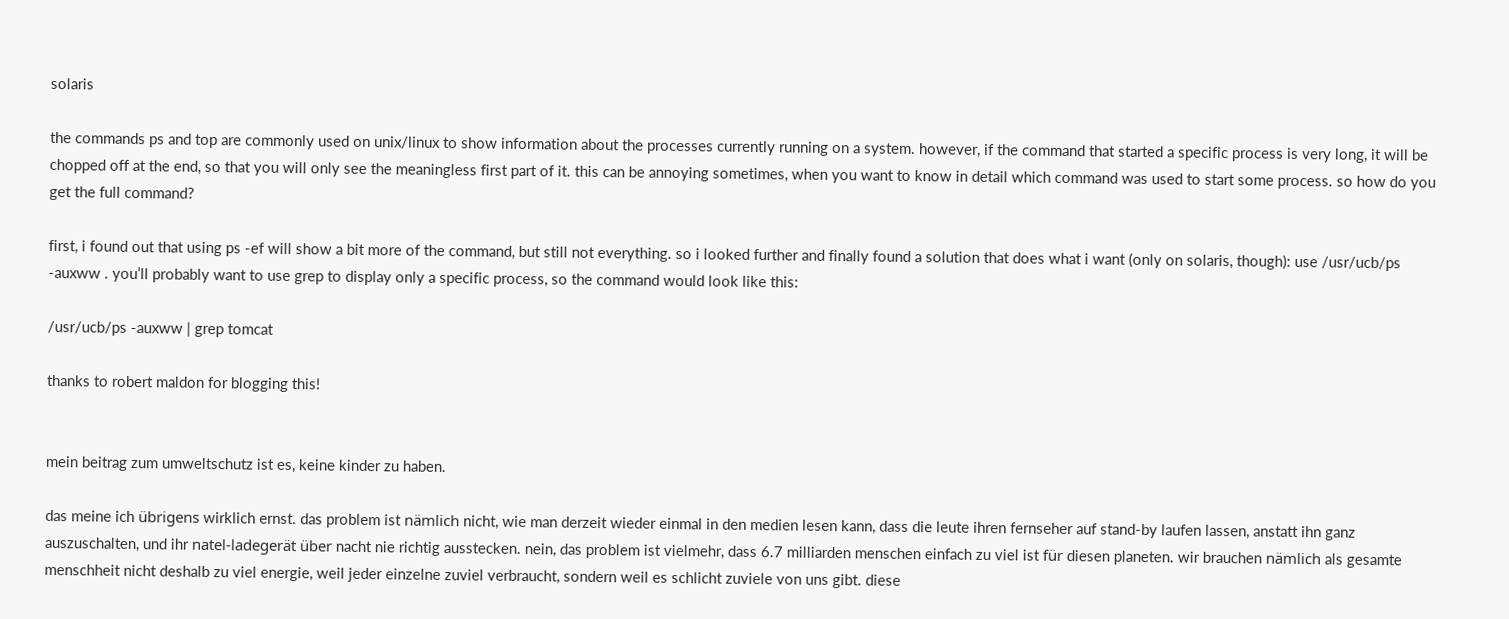solaris

the commands ps and top are commonly used on unix/linux to show information about the processes currently running on a system. however, if the command that started a specific process is very long, it will be chopped off at the end, so that you will only see the meaningless first part of it. this can be annoying sometimes, when you want to know in detail which command was used to start some process. so how do you get the full command?

first, i found out that using ps -ef will show a bit more of the command, but still not everything. so i looked further and finally found a solution that does what i want (only on solaris, though): use /usr/ucb/ps -auxww . you’ll probably want to use grep to display only a specific process, so the command would look like this:

/usr/ucb/ps -auxww | grep tomcat

thanks to robert maldon for blogging this!


mein beitrag zum umweltschutz ist es, keine kinder zu haben.

das meine ich übrigens wirklich ernst. das problem ist nämlich nicht, wie man derzeit wieder einmal in den medien lesen kann, dass die leute ihren fernseher auf stand-by laufen lassen, anstatt ihn ganz auszuschalten, und ihr natel-ladegerät über nacht nie richtig ausstecken. nein, das problem ist vielmehr, dass 6.7 milliarden menschen einfach zu viel ist für diesen planeten. wir brauchen nämlich als gesamte menschheit nicht deshalb zu viel energie, weil jeder einzelne zuviel verbraucht, sondern weil es schlicht zuviele von uns gibt. diese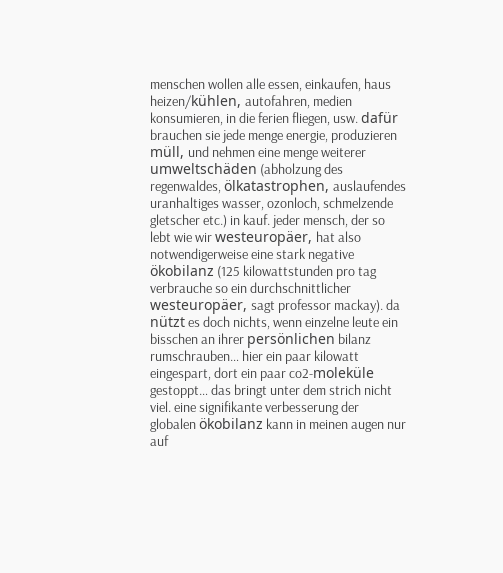menschen wollen alle essen, einkaufen, haus heizen/kühlen, autofahren, medien konsumieren, in die ferien fliegen, usw. dafür brauchen sie jede menge energie, produzieren müll, und nehmen eine menge weiterer umweltschäden (abholzung des regenwaldes, ölkatastrophen, auslaufendes uranhaltiges wasser, ozonloch, schmelzende gletscher etc.) in kauf. jeder mensch, der so lebt wie wir westeuropäer, hat also notwendigerweise eine stark negative ökobilanz (125 kilowattstunden pro tag verbrauche so ein durchschnittlicher westeuropäer, sagt professor mackay). da nützt es doch nichts, wenn einzelne leute ein bisschen an ihrer persönlichen bilanz rumschrauben… hier ein paar kilowatt eingespart, dort ein paar co2-moleküle gestoppt… das bringt unter dem strich nicht viel. eine signifikante verbesserung der globalen ökobilanz kann in meinen augen nur auf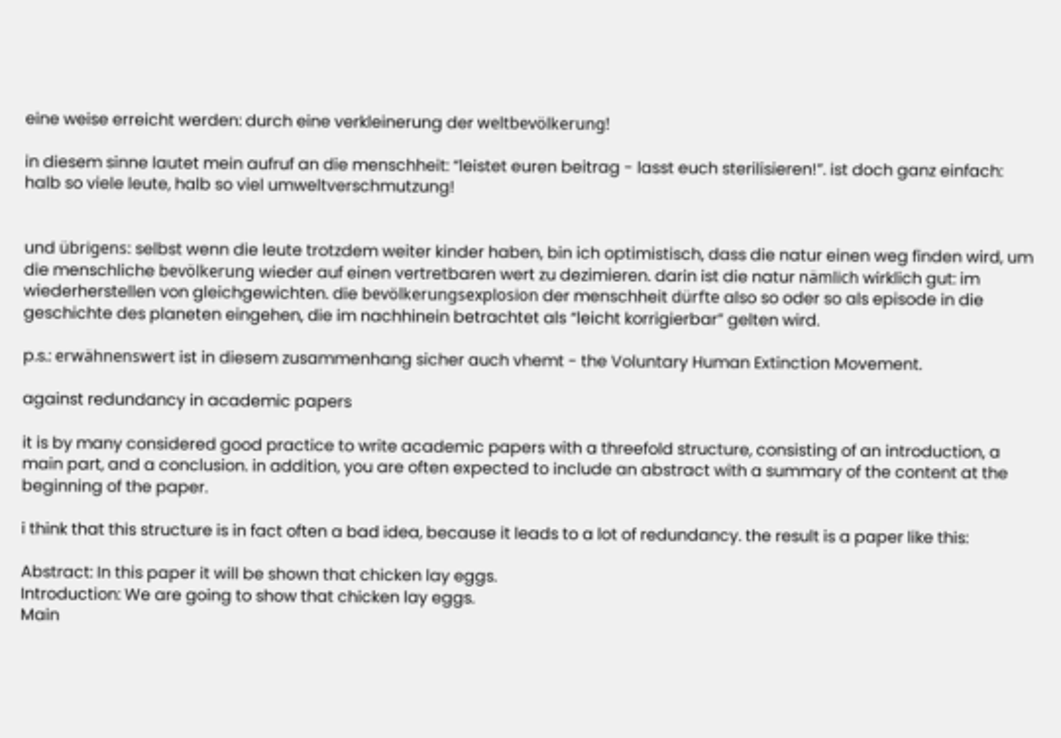eine weise erreicht werden: durch eine verkleinerung der weltbevölkerung!

in diesem sinne lautet mein aufruf an die menschheit: “leistet euren beitrag - lasst euch sterilisieren!”. ist doch ganz einfach: halb so viele leute, halb so viel umweltverschmutzung!


und übrigens: selbst wenn die leute trotzdem weiter kinder haben, bin ich optimistisch, dass die natur einen weg finden wird, um die menschliche bevölkerung wieder auf einen vertretbaren wert zu dezimieren. darin ist die natur nämlich wirklich gut: im wiederherstellen von gleichgewichten. die bevölkerungsexplosion der menschheit dürfte also so oder so als episode in die geschichte des planeten eingehen, die im nachhinein betrachtet als “leicht korrigierbar” gelten wird.

p.s.: erwähnenswert ist in diesem zusammenhang sicher auch vhemt - the Voluntary Human Extinction Movement.

against redundancy in academic papers

it is by many considered good practice to write academic papers with a threefold structure, consisting of an introduction, a main part, and a conclusion. in addition, you are often expected to include an abstract with a summary of the content at the beginning of the paper.

i think that this structure is in fact often a bad idea, because it leads to a lot of redundancy. the result is a paper like this:

Abstract: In this paper it will be shown that chicken lay eggs.
Introduction: We are going to show that chicken lay eggs.
Main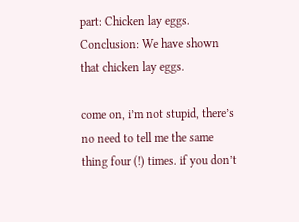part: Chicken lay eggs.
Conclusion: We have shown that chicken lay eggs.

come on, i’m not stupid, there’s no need to tell me the same thing four (!) times. if you don’t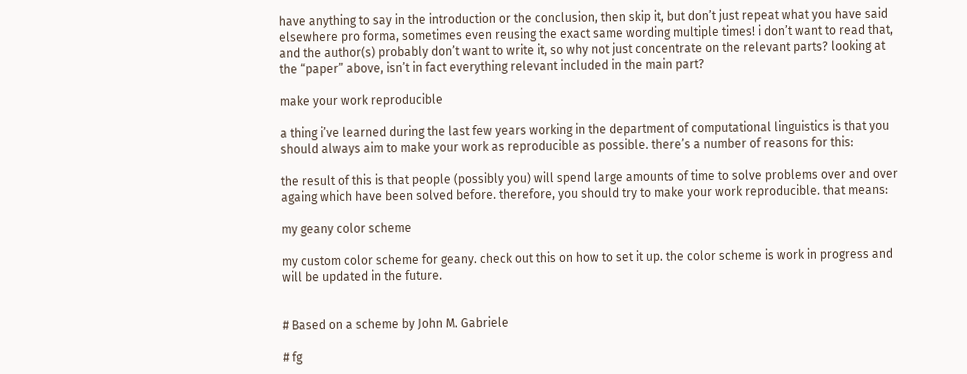have anything to say in the introduction or the conclusion, then skip it, but don’t just repeat what you have said elsewhere pro forma, sometimes even reusing the exact same wording multiple times! i don’t want to read that, and the author(s) probably don’t want to write it, so why not just concentrate on the relevant parts? looking at the “paper” above, isn’t in fact everything relevant included in the main part?

make your work reproducible

a thing i’ve learned during the last few years working in the department of computational linguistics is that you should always aim to make your work as reproducible as possible. there’s a number of reasons for this:

the result of this is that people (possibly you) will spend large amounts of time to solve problems over and over againg which have been solved before. therefore, you should try to make your work reproducible. that means:

my geany color scheme

my custom color scheme for geany. check out this on how to set it up. the color scheme is work in progress and will be updated in the future.


# Based on a scheme by John M. Gabriele

# fg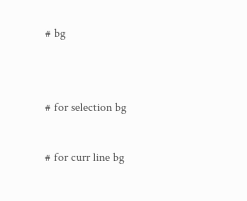# bg


# for selection bg

# for curr line bg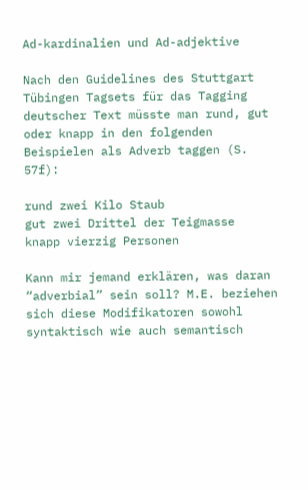Ad-kardinalien und Ad-adjektive

Nach den Guidelines des Stuttgart Tübingen Tagsets für das Tagging deutscher Text müsste man rund, gut oder knapp in den folgenden Beispielen als Adverb taggen (S. 57f):

rund zwei Kilo Staub
gut zwei Drittel der Teigmasse
knapp vierzig Personen

Kann mir jemand erklären, was daran “adverbial” sein soll? M.E. beziehen sich diese Modifikatoren sowohl syntaktisch wie auch semantisch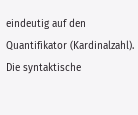eindeutig auf den Quantifikator (Kardinalzahl). Die syntaktische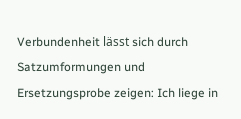Verbundenheit lässt sich durch Satzumformungen und Ersetzungsprobe zeigen: Ich liege in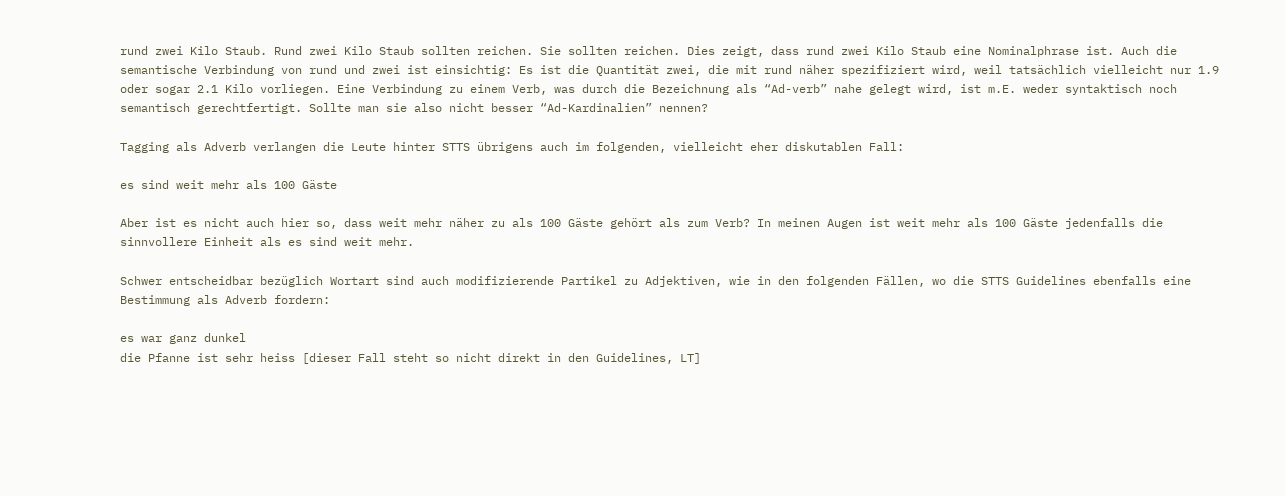rund zwei Kilo Staub. Rund zwei Kilo Staub sollten reichen. Sie sollten reichen. Dies zeigt, dass rund zwei Kilo Staub eine Nominalphrase ist. Auch die semantische Verbindung von rund und zwei ist einsichtig: Es ist die Quantität zwei, die mit rund näher spezifiziert wird, weil tatsächlich vielleicht nur 1.9 oder sogar 2.1 Kilo vorliegen. Eine Verbindung zu einem Verb, was durch die Bezeichnung als “Ad-verb” nahe gelegt wird, ist m.E. weder syntaktisch noch semantisch gerechtfertigt. Sollte man sie also nicht besser “Ad-Kardinalien” nennen?

Tagging als Adverb verlangen die Leute hinter STTS übrigens auch im folgenden, vielleicht eher diskutablen Fall:

es sind weit mehr als 100 Gäste

Aber ist es nicht auch hier so, dass weit mehr näher zu als 100 Gäste gehört als zum Verb? In meinen Augen ist weit mehr als 100 Gäste jedenfalls die sinnvollere Einheit als es sind weit mehr.

Schwer entscheidbar bezüglich Wortart sind auch modifizierende Partikel zu Adjektiven, wie in den folgenden Fällen, wo die STTS Guidelines ebenfalls eine Bestimmung als Adverb fordern:

es war ganz dunkel
die Pfanne ist sehr heiss [dieser Fall steht so nicht direkt in den Guidelines, LT]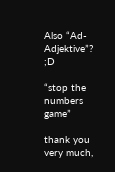Also “Ad-Adjektive”? ;D

“stop the numbers game”

thank you very much,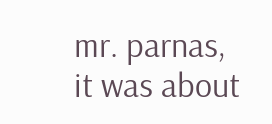mr. parnas, it was about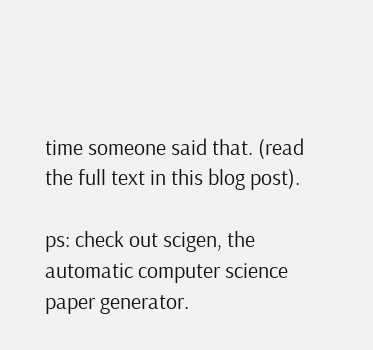time someone said that. (read the full text in this blog post).

ps: check out scigen, the automatic computer science paper generator.